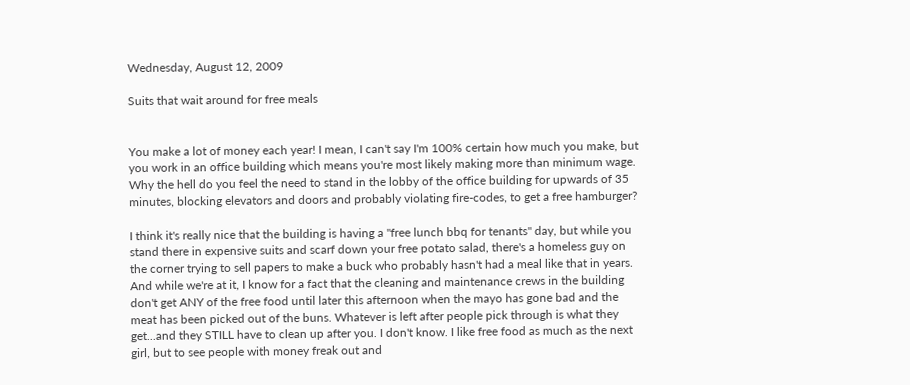Wednesday, August 12, 2009

Suits that wait around for free meals


You make a lot of money each year! I mean, I can't say I'm 100% certain how much you make, but you work in an office building which means you're most likely making more than minimum wage. Why the hell do you feel the need to stand in the lobby of the office building for upwards of 35 minutes, blocking elevators and doors and probably violating fire-codes, to get a free hamburger?

I think it's really nice that the building is having a "free lunch bbq for tenants" day, but while you stand there in expensive suits and scarf down your free potato salad, there's a homeless guy on the corner trying to sell papers to make a buck who probably hasn't had a meal like that in years. And while we're at it, I know for a fact that the cleaning and maintenance crews in the building don't get ANY of the free food until later this afternoon when the mayo has gone bad and the meat has been picked out of the buns. Whatever is left after people pick through is what they get...and they STILL have to clean up after you. I don't know. I like free food as much as the next girl, but to see people with money freak out and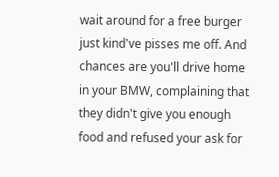wait around for a free burger just kind've pisses me off. And chances are you'll drive home in your BMW, complaining that they didn't give you enough food and refused your ask for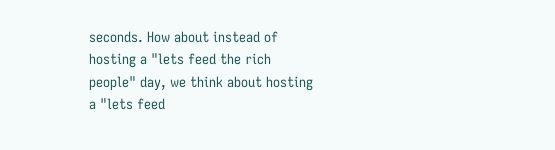seconds. How about instead of hosting a "lets feed the rich people" day, we think about hosting a "lets feed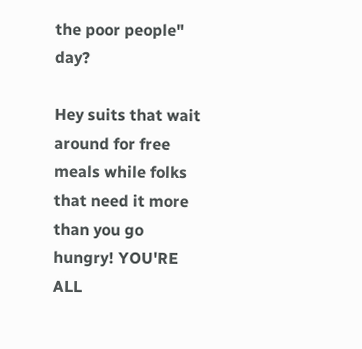the poor people" day?

Hey suits that wait around for free meals while folks that need it more than you go hungry! YOU'RE ALL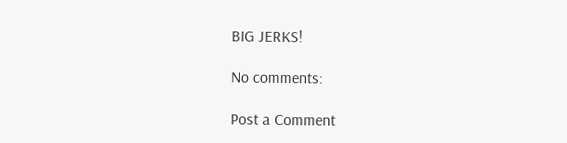BIG JERKS!

No comments:

Post a Comment